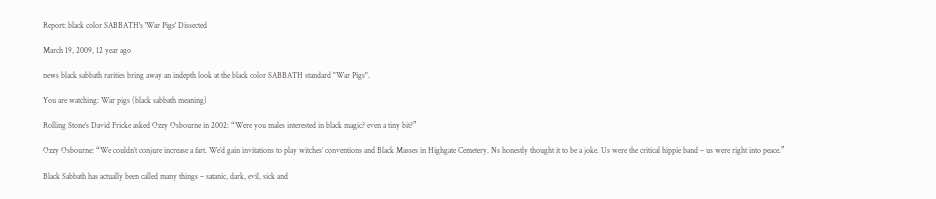Report: black color SABBATH's 'War Pigs' Dissected

March 19, 2009, 12 year ago

news black sabbath rarities bring away an indepth look at the black color SABBATH standard "War Pigs".

You are watching: War pigs (black sabbath meaning)

Rolling Stone’s David Fricke asked Ozzy Osbourne in 2002: “Were you males interested in black magic? even a tiny bit?”

Ozzy Osbourne: “We couldn’t conjure increase a fart. We’d gain invitations to play witches’ conventions and Black Masses in Highgate Cemetery. Ns honestly thought it to be a joke. Us were the critical hippie band – us were right into peace.”

Black Sabbath has actually been called many things – satanic, dark, evil, sick and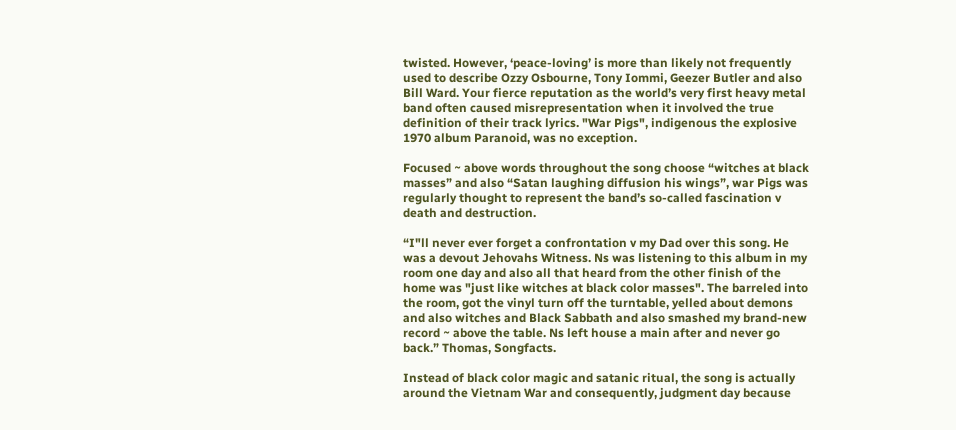twisted. However, ‘peace-loving’ is more than likely not frequently used to describe Ozzy Osbourne, Tony Iommi, Geezer Butler and also Bill Ward. Your fierce reputation as the world’s very first heavy metal band often caused misrepresentation when it involved the true definition of their track lyrics. "War Pigs", indigenous the explosive 1970 album Paranoid, was no exception.

Focused ~ above words throughout the song choose “witches at black masses” and also “Satan laughing diffusion his wings”, war Pigs was regularly thought to represent the band’s so-called fascination v death and destruction.

“I"ll never ever forget a confrontation v my Dad over this song. He was a devout Jehovahs Witness. Ns was listening to this album in my room one day and also all that heard from the other finish of the home was "just like witches at black color masses". The barreled into the room, got the vinyl turn off the turntable, yelled about demons and also witches and Black Sabbath and also smashed my brand-new record ~ above the table. Ns left house a main after and never go back.” Thomas, Songfacts.

Instead of black color magic and satanic ritual, the song is actually around the Vietnam War and consequently, judgment day because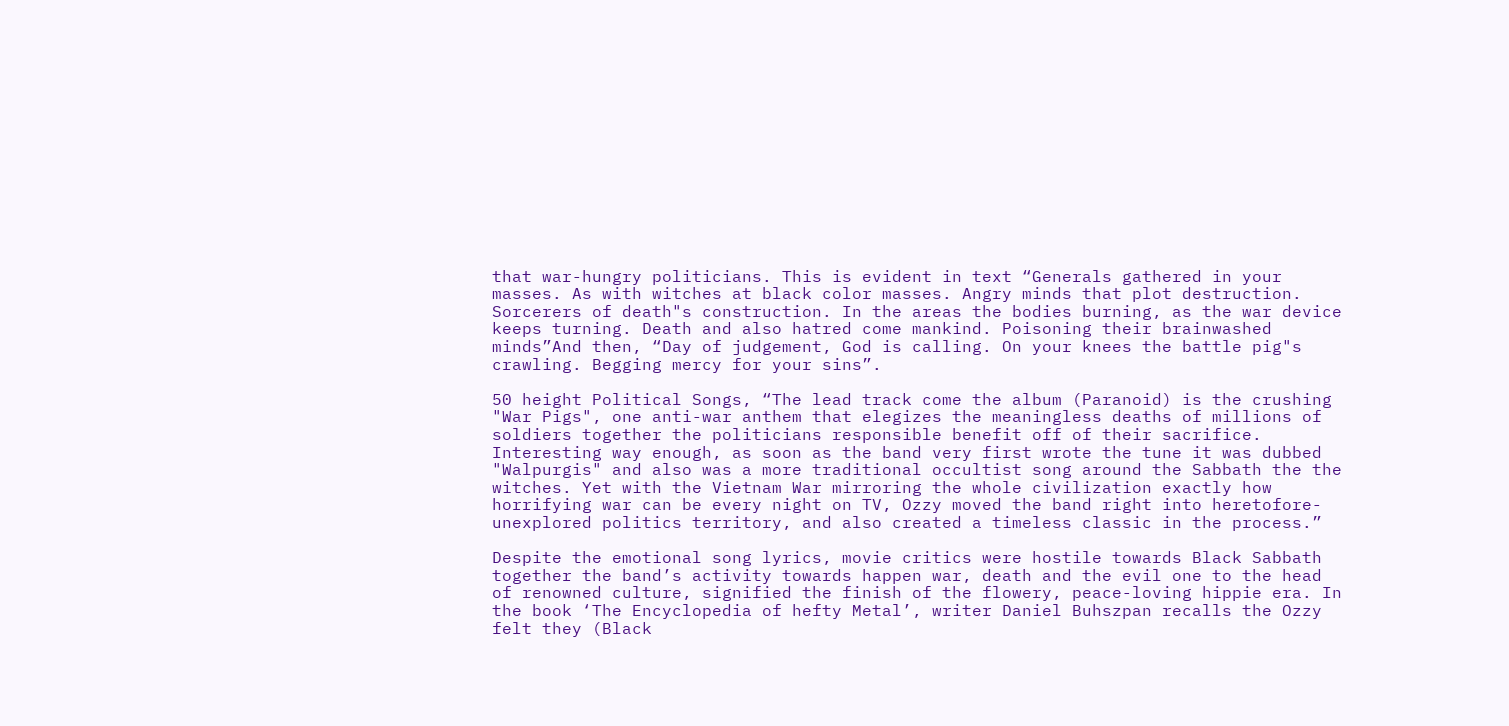that war-hungry politicians. This is evident in text “Generals gathered in your masses. As with witches at black color masses. Angry minds that plot destruction. Sorcerers of death"s construction. In the areas the bodies burning, as the war device keeps turning. Death and also hatred come mankind. Poisoning their brainwashed minds”And then, “Day of judgement, God is calling. On your knees the battle pig"s crawling. Begging mercy for your sins”.

50 height Political Songs, “The lead track come the album (Paranoid) is the crushing "War Pigs", one anti-war anthem that elegizes the meaningless deaths of millions of soldiers together the politicians responsible benefit off of their sacrifice. Interesting way enough, as soon as the band very first wrote the tune it was dubbed "Walpurgis" and also was a more traditional occultist song around the Sabbath the the witches. Yet with the Vietnam War mirroring the whole civilization exactly how horrifying war can be every night on TV, Ozzy moved the band right into heretofore-unexplored politics territory, and also created a timeless classic in the process.”

Despite the emotional song lyrics, movie critics were hostile towards Black Sabbath together the band’s activity towards happen war, death and the evil one to the head of renowned culture, signified the finish of the flowery, peace-loving hippie era. In the book ‘The Encyclopedia of hefty Metal’, writer Daniel Buhszpan recalls the Ozzy felt they (Black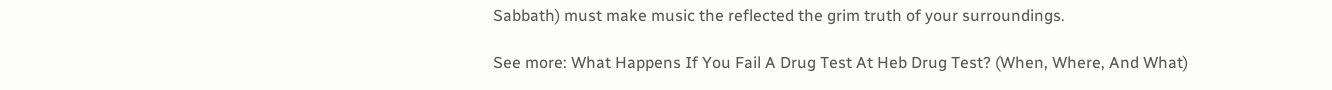Sabbath) must make music the reflected the grim truth of your surroundings.

See more: What Happens If You Fail A Drug Test At Heb Drug Test? (When, Where, And What)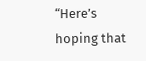“Here’s hoping that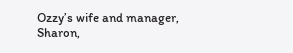Ozzy’s wife and manager, Sharon,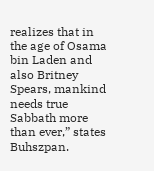realizes that in the age of Osama bin Laden and also Britney Spears, mankind needs true Sabbath more than ever,” states Buhszpan.